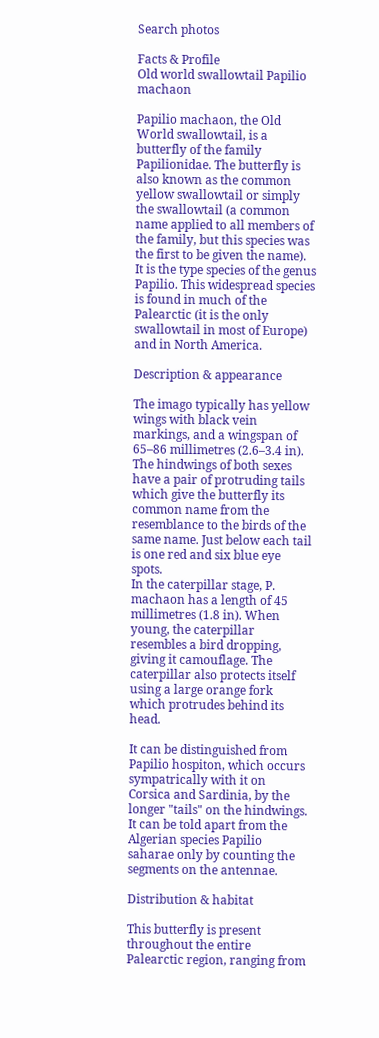Search photos

Facts & Profile
Old world swallowtail Papilio machaon

Papilio machaon, the Old World swallowtail, is a butterfly of the family Papilionidae. The butterfly is also known as the common yellow swallowtail or simply the swallowtail (a common name applied to all members of the family, but this species was the first to be given the name). It is the type species of the genus Papilio. This widespread species is found in much of the Palearctic (it is the only swallowtail in most of Europe) and in North America.

Description & appearance

The imago typically has yellow wings with black vein markings, and a wingspan of 65–86 millimetres (2.6–3.4 in). The hindwings of both sexes have a pair of protruding tails which give the butterfly its common name from the resemblance to the birds of the same name. Just below each tail is one red and six blue eye spots.
In the caterpillar stage, P. machaon has a length of 45 millimetres (1.8 in). When young, the caterpillar resembles a bird dropping, giving it camouflage. The caterpillar also protects itself using a large orange fork which protrudes behind its head.

It can be distinguished from Papilio hospiton, which occurs sympatrically with it on Corsica and Sardinia, by the longer "tails" on the hindwings. It can be told apart from the Algerian species Papilio saharae only by counting the segments on the antennae.

Distribution & habitat

This butterfly is present throughout the entire Palearctic region, ranging from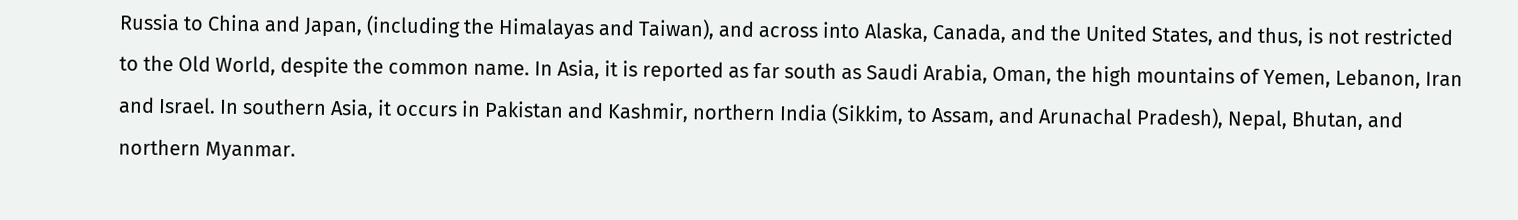Russia to China and Japan, (including the Himalayas and Taiwan), and across into Alaska, Canada, and the United States, and thus, is not restricted to the Old World, despite the common name. In Asia, it is reported as far south as Saudi Arabia, Oman, the high mountains of Yemen, Lebanon, Iran and Israel. In southern Asia, it occurs in Pakistan and Kashmir, northern India (Sikkim, to Assam, and Arunachal Pradesh), Nepal, Bhutan, and northern Myanmar.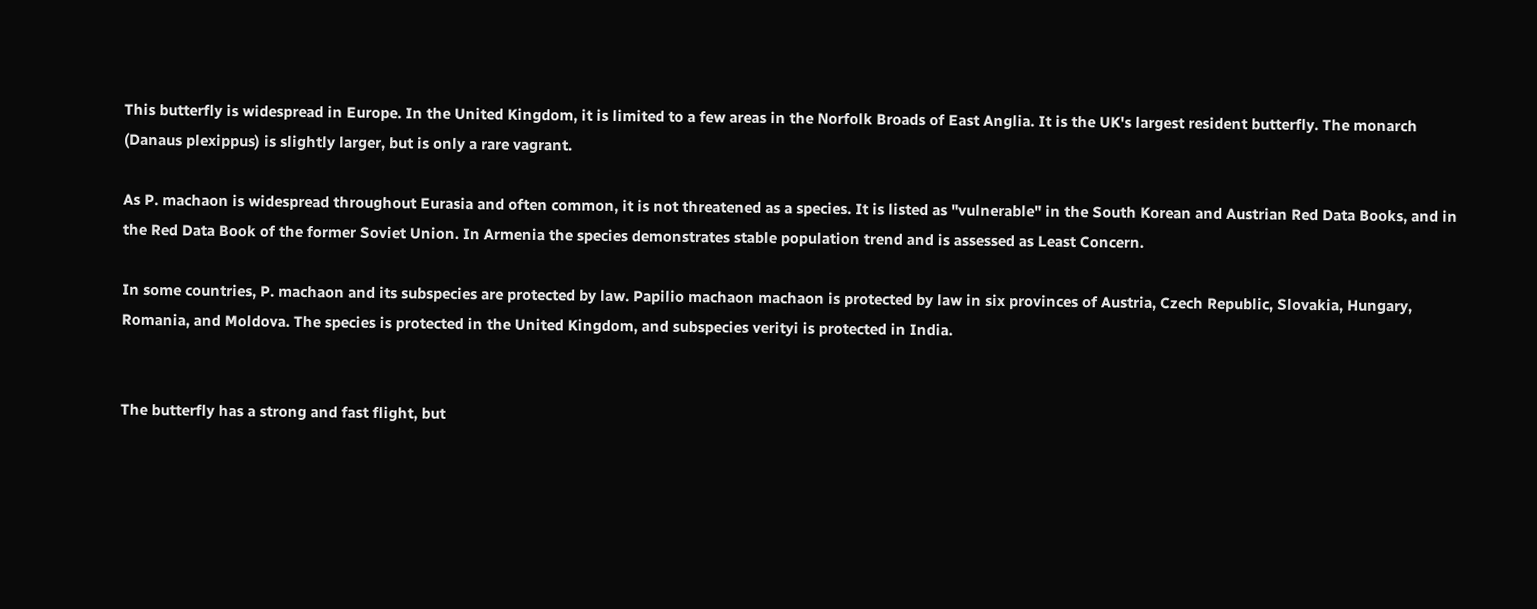This butterfly is widespread in Europe. In the United Kingdom, it is limited to a few areas in the Norfolk Broads of East Anglia. It is the UK's largest resident butterfly. The monarch (Danaus plexippus) is slightly larger, but is only a rare vagrant.

As P. machaon is widespread throughout Eurasia and often common, it is not threatened as a species. It is listed as "vulnerable" in the South Korean and Austrian Red Data Books, and in the Red Data Book of the former Soviet Union. In Armenia the species demonstrates stable population trend and is assessed as Least Concern.

In some countries, P. machaon and its subspecies are protected by law. Papilio machaon machaon is protected by law in six provinces of Austria, Czech Republic, Slovakia, Hungary, Romania, and Moldova. The species is protected in the United Kingdom, and subspecies verityi is protected in India.


The butterfly has a strong and fast flight, but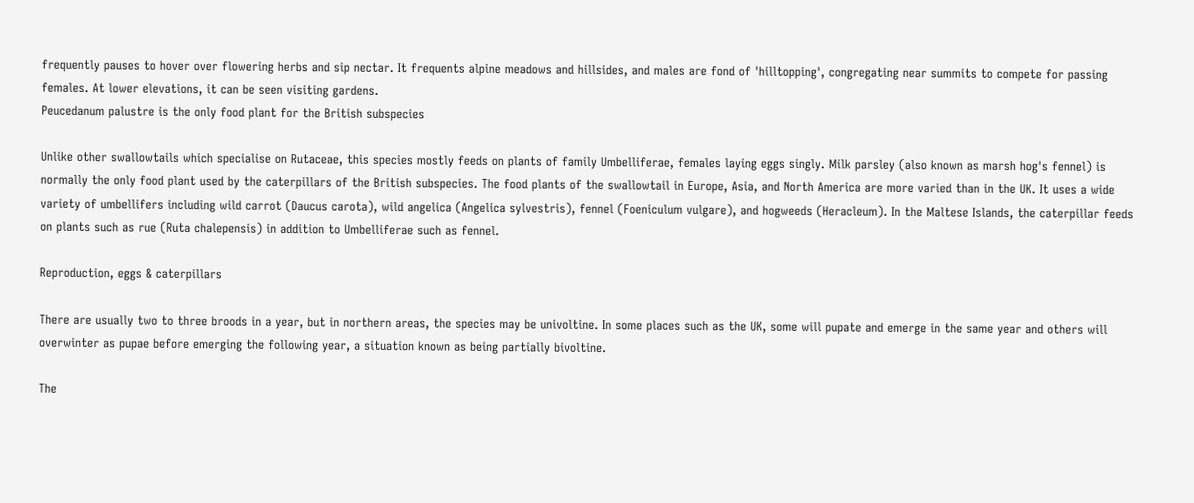frequently pauses to hover over flowering herbs and sip nectar. It frequents alpine meadows and hillsides, and males are fond of 'hilltopping', congregating near summits to compete for passing females. At lower elevations, it can be seen visiting gardens.
Peucedanum palustre is the only food plant for the British subspecies

Unlike other swallowtails which specialise on Rutaceae, this species mostly feeds on plants of family Umbelliferae, females laying eggs singly. Milk parsley (also known as marsh hog's fennel) is normally the only food plant used by the caterpillars of the British subspecies. The food plants of the swallowtail in Europe, Asia, and North America are more varied than in the UK. It uses a wide variety of umbellifers including wild carrot (Daucus carota), wild angelica (Angelica sylvestris), fennel (Foeniculum vulgare), and hogweeds (Heracleum). In the Maltese Islands, the caterpillar feeds on plants such as rue (Ruta chalepensis) in addition to Umbelliferae such as fennel.

Reproduction, eggs & caterpillars

There are usually two to three broods in a year, but in northern areas, the species may be univoltine. In some places such as the UK, some will pupate and emerge in the same year and others will overwinter as pupae before emerging the following year, a situation known as being partially bivoltine.

The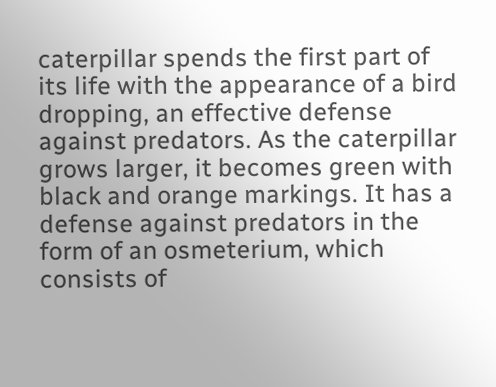caterpillar spends the first part of its life with the appearance of a bird dropping, an effective defense against predators. As the caterpillar grows larger, it becomes green with black and orange markings. It has a defense against predators in the form of an osmeterium, which consists of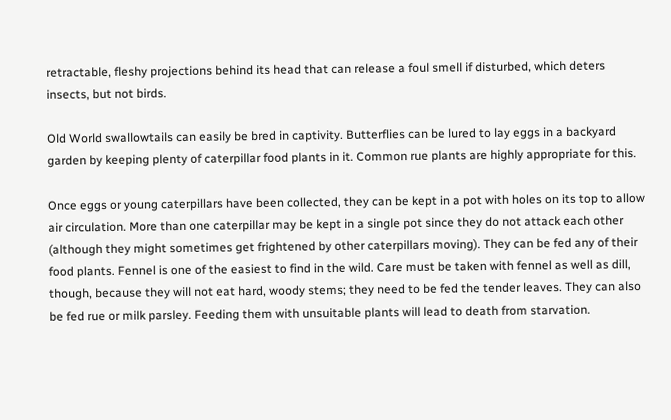retractable, fleshy projections behind its head that can release a foul smell if disturbed, which deters insects, but not birds.

Old World swallowtails can easily be bred in captivity. Butterflies can be lured to lay eggs in a backyard garden by keeping plenty of caterpillar food plants in it. Common rue plants are highly appropriate for this.

Once eggs or young caterpillars have been collected, they can be kept in a pot with holes on its top to allow air circulation. More than one caterpillar may be kept in a single pot since they do not attack each other (although they might sometimes get frightened by other caterpillars moving). They can be fed any of their food plants. Fennel is one of the easiest to find in the wild. Care must be taken with fennel as well as dill, though, because they will not eat hard, woody stems; they need to be fed the tender leaves. They can also be fed rue or milk parsley. Feeding them with unsuitable plants will lead to death from starvation.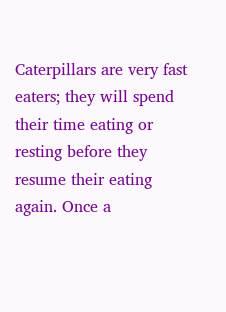Caterpillars are very fast eaters; they will spend their time eating or resting before they resume their eating again. Once a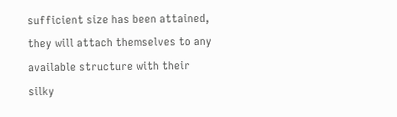sufficient size has been attained, they will attach themselves to any available structure with their silky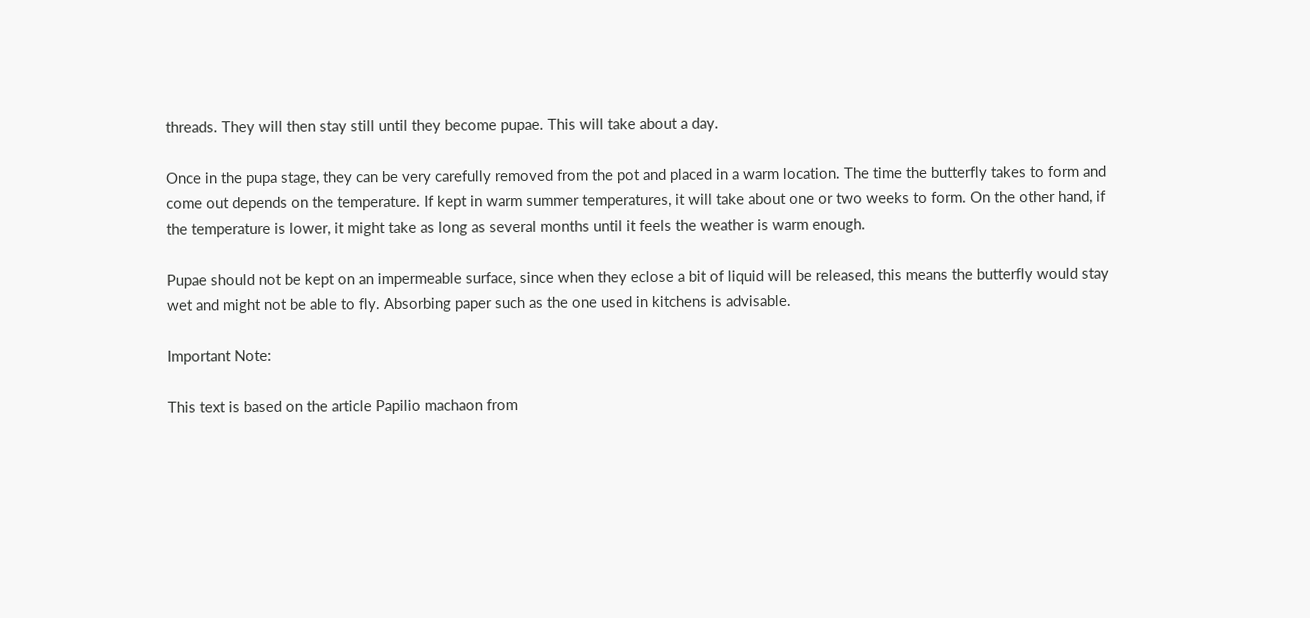threads. They will then stay still until they become pupae. This will take about a day.

Once in the pupa stage, they can be very carefully removed from the pot and placed in a warm location. The time the butterfly takes to form and come out depends on the temperature. If kept in warm summer temperatures, it will take about one or two weeks to form. On the other hand, if the temperature is lower, it might take as long as several months until it feels the weather is warm enough.

Pupae should not be kept on an impermeable surface, since when they eclose a bit of liquid will be released, this means the butterfly would stay wet and might not be able to fly. Absorbing paper such as the one used in kitchens is advisable.

Important Note:

This text is based on the article Papilio machaon from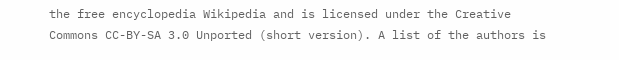the free encyclopedia Wikipedia and is licensed under the Creative Commons CC-BY-SA 3.0 Unported (short version). A list of the authors is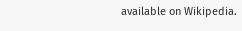available on Wikipedia.